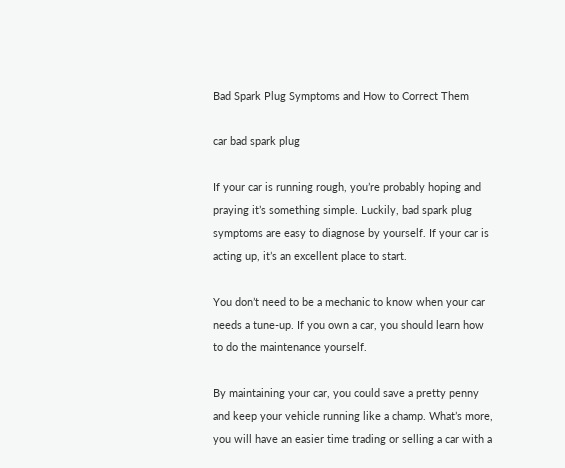Bad Spark Plug Symptoms and How to Correct Them

car bad spark plug

If your car is running rough, you’re probably hoping and praying it’s something simple. Luckily, bad spark plug symptoms are easy to diagnose by yourself. If your car is acting up, it’s an excellent place to start.

You don’t need to be a mechanic to know when your car needs a tune-up. If you own a car, you should learn how to do the maintenance yourself.

By maintaining your car, you could save a pretty penny and keep your vehicle running like a champ. What’s more, you will have an easier time trading or selling a car with a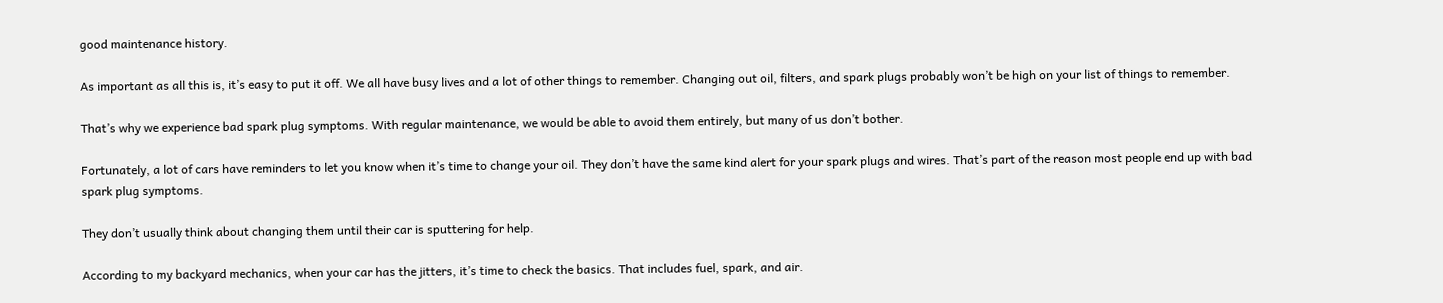good maintenance history.

As important as all this is, it’s easy to put it off. We all have busy lives and a lot of other things to remember. Changing out oil, filters, and spark plugs probably won’t be high on your list of things to remember.

That’s why we experience bad spark plug symptoms. With regular maintenance, we would be able to avoid them entirely, but many of us don’t bother.

Fortunately, a lot of cars have reminders to let you know when it’s time to change your oil. They don’t have the same kind alert for your spark plugs and wires. That’s part of the reason most people end up with bad spark plug symptoms.

They don’t usually think about changing them until their car is sputtering for help.

According to my backyard mechanics, when your car has the jitters, it’s time to check the basics. That includes fuel, spark, and air.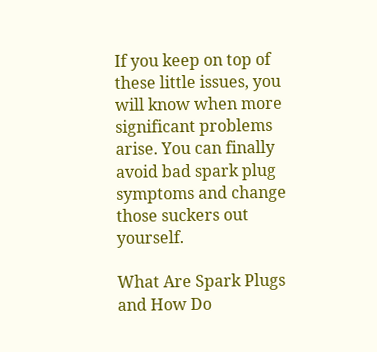If you keep on top of these little issues, you will know when more significant problems arise. You can finally avoid bad spark plug symptoms and change those suckers out yourself.

What Are Spark Plugs and How Do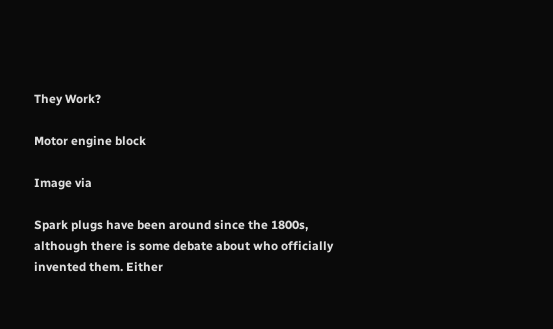They Work?

Motor engine block

Image via

Spark plugs have been around since the 1800s, although there is some debate about who officially invented them. Either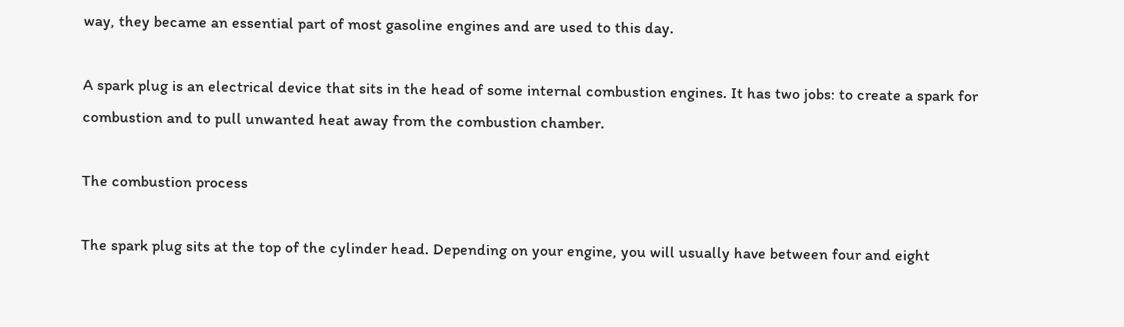way, they became an essential part of most gasoline engines and are used to this day.

A spark plug is an electrical device that sits in the head of some internal combustion engines. It has two jobs: to create a spark for combustion and to pull unwanted heat away from the combustion chamber.

The combustion process

The spark plug sits at the top of the cylinder head. Depending on your engine, you will usually have between four and eight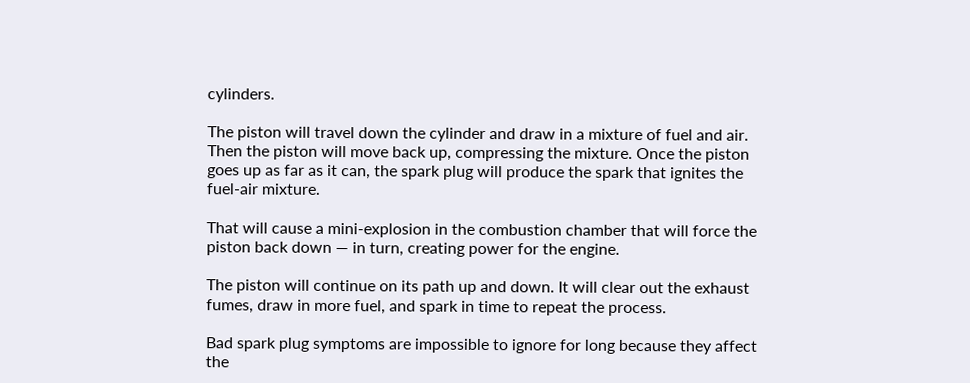cylinders.

The piston will travel down the cylinder and draw in a mixture of fuel and air. Then the piston will move back up, compressing the mixture. Once the piston goes up as far as it can, the spark plug will produce the spark that ignites the fuel-air mixture.

That will cause a mini-explosion in the combustion chamber that will force the piston back down — in turn, creating power for the engine.

The piston will continue on its path up and down. It will clear out the exhaust fumes, draw in more fuel, and spark in time to repeat the process.

Bad spark plug symptoms are impossible to ignore for long because they affect the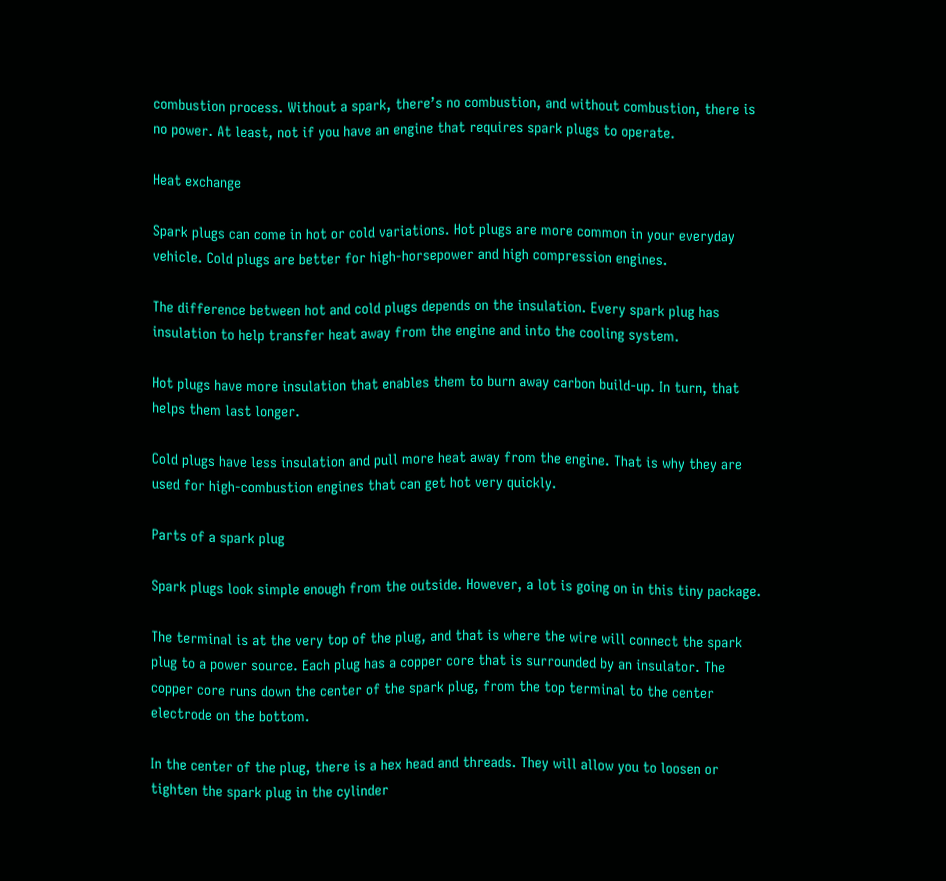combustion process. Without a spark, there’s no combustion, and without combustion, there is no power. At least, not if you have an engine that requires spark plugs to operate.

Heat exchange

Spark plugs can come in hot or cold variations. Hot plugs are more common in your everyday vehicle. Cold plugs are better for high-horsepower and high compression engines.

The difference between hot and cold plugs depends on the insulation. Every spark plug has insulation to help transfer heat away from the engine and into the cooling system.

Hot plugs have more insulation that enables them to burn away carbon build-up. In turn, that helps them last longer.

Cold plugs have less insulation and pull more heat away from the engine. That is why they are used for high-combustion engines that can get hot very quickly.

Parts of a spark plug

Spark plugs look simple enough from the outside. However, a lot is going on in this tiny package.

The terminal is at the very top of the plug, and that is where the wire will connect the spark plug to a power source. Each plug has a copper core that is surrounded by an insulator. The copper core runs down the center of the spark plug, from the top terminal to the center electrode on the bottom.

In the center of the plug, there is a hex head and threads. They will allow you to loosen or tighten the spark plug in the cylinder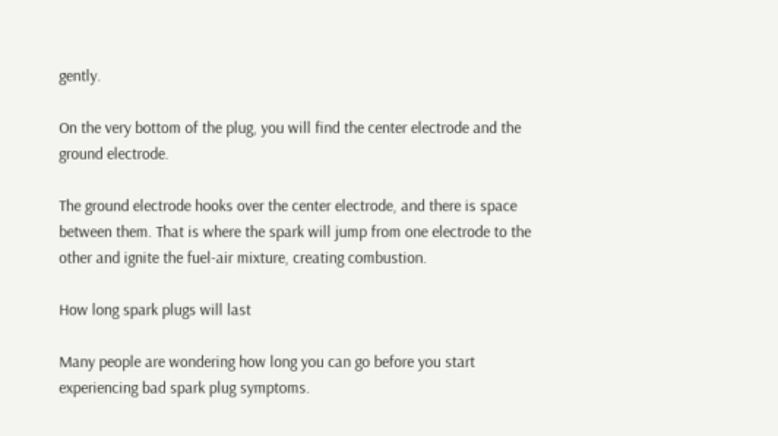gently.

On the very bottom of the plug, you will find the center electrode and the ground electrode.

The ground electrode hooks over the center electrode, and there is space between them. That is where the spark will jump from one electrode to the other and ignite the fuel-air mixture, creating combustion.

How long spark plugs will last

Many people are wondering how long you can go before you start experiencing bad spark plug symptoms.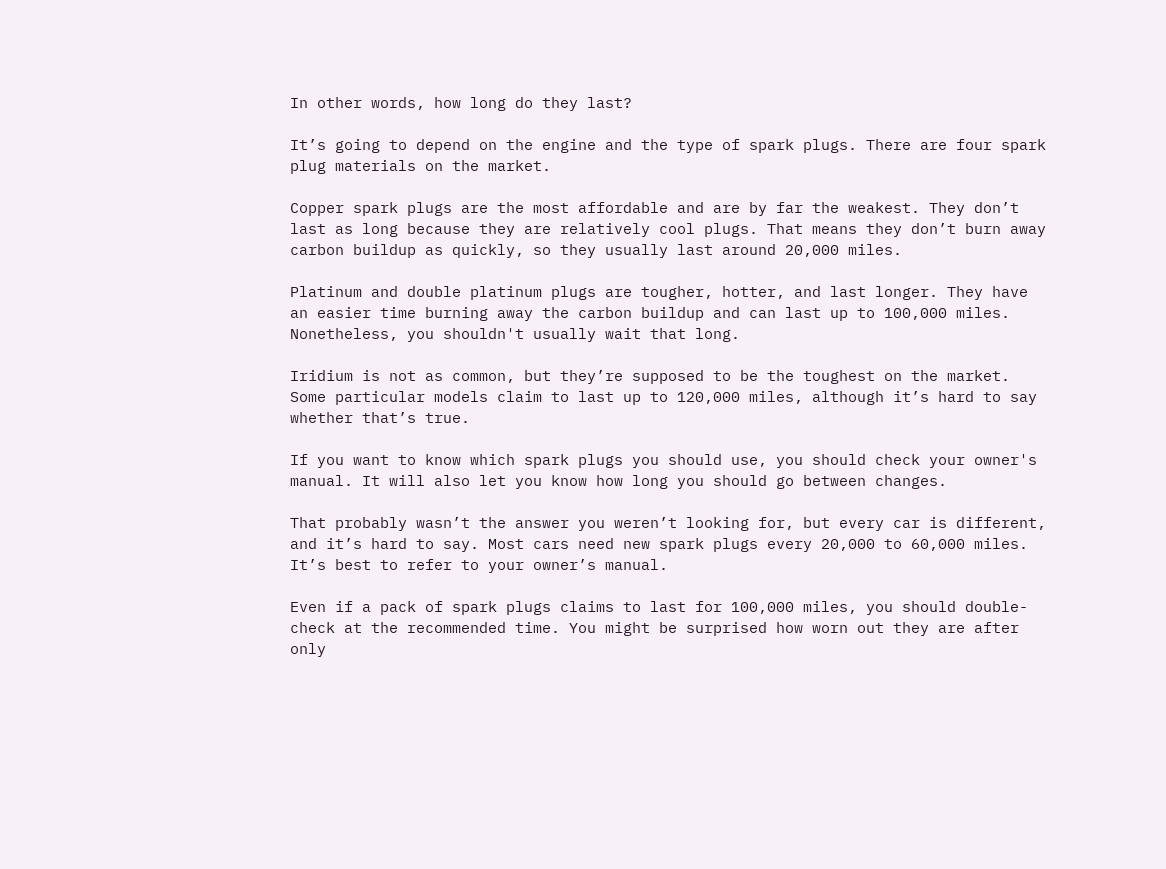In other words, how long do they last?

It’s going to depend on the engine and the type of spark plugs. There are four spark plug materials on the market.

Copper spark plugs are the most affordable and are by far the weakest. They don’t last as long because they are relatively cool plugs. That means they don’t burn away carbon buildup as quickly, so they usually last around 20,000 miles.

Platinum and double platinum plugs are tougher, hotter, and last longer. They have an easier time burning away the carbon buildup and can last up to 100,000 miles. Nonetheless, you shouldn't usually wait that long.

Iridium is not as common, but they’re supposed to be the toughest on the market. Some particular models claim to last up to 120,000 miles, although it’s hard to say whether that’s true.

If you want to know which spark plugs you should use, you should check your owner's manual. It will also let you know how long you should go between changes.

That probably wasn’t the answer you weren’t looking for, but every car is different, and it’s hard to say. Most cars need new spark plugs every 20,000 to 60,000 miles. It’s best to refer to your owner’s manual.

Even if a pack of spark plugs claims to last for 100,000 miles, you should double-check at the recommended time. You might be surprised how worn out they are after only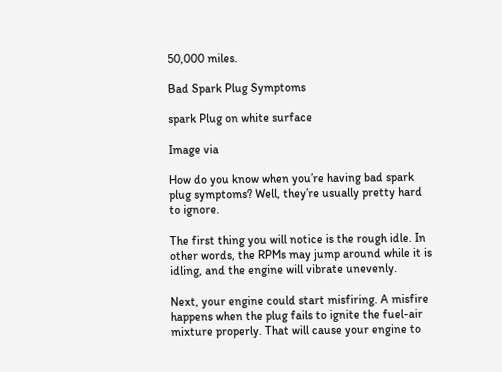50,000 miles.

Bad Spark Plug Symptoms

spark Plug on white surface

Image via

How do you know when you’re having bad spark plug symptoms? Well, they’re usually pretty hard to ignore.

The first thing you will notice is the rough idle. In other words, the RPMs may jump around while it is idling, and the engine will vibrate unevenly.

Next, your engine could start misfiring. A misfire happens when the plug fails to ignite the fuel-air mixture properly. That will cause your engine to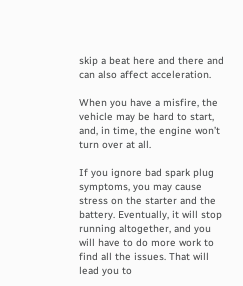skip a beat here and there and can also affect acceleration.

When you have a misfire, the vehicle may be hard to start, and, in time, the engine won’t turn over at all.

If you ignore bad spark plug symptoms, you may cause stress on the starter and the battery. Eventually, it will stop running altogether, and you will have to do more work to find all the issues. That will lead you to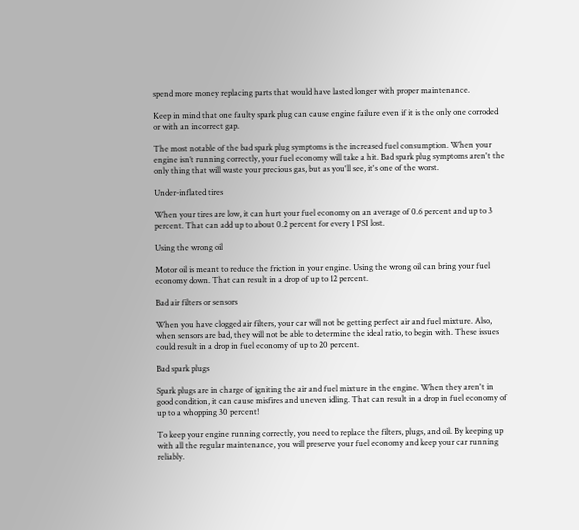spend more money replacing parts that would have lasted longer with proper maintenance.

Keep in mind that one faulty spark plug can cause engine failure even if it is the only one corroded or with an incorrect gap.

The most notable of the bad spark plug symptoms is the increased fuel consumption. When your engine isn’t running correctly, your fuel economy will take a hit. Bad spark plug symptoms aren't the only thing that will waste your precious gas, but as you'll see, it's one of the worst.

Under-inflated tires

When your tires are low, it can hurt your fuel economy on an average of 0.6 percent and up to 3 percent. That can add up to about 0.2 percent for every 1 PSI lost.

Using the wrong oil

Motor oil is meant to reduce the friction in your engine. Using the wrong oil can bring your fuel economy down. That can result in a drop of up to 12 percent.

Bad air filters or sensors

When you have clogged air filters, your car will not be getting perfect air and fuel mixture. Also, when sensors are bad, they will not be able to determine the ideal ratio, to begin with. These issues could result in a drop in fuel economy of up to 20 percent.

Bad spark plugs

Spark plugs are in charge of igniting the air and fuel mixture in the engine. When they aren't in good condition, it can cause misfires and uneven idling. That can result in a drop in fuel economy of up to a whopping 30 percent!

To keep your engine running correctly, you need to replace the filters, plugs, and oil. By keeping up with all the regular maintenance, you will preserve your fuel economy and keep your car running reliably.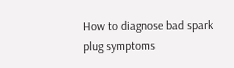How to diagnose bad spark plug symptoms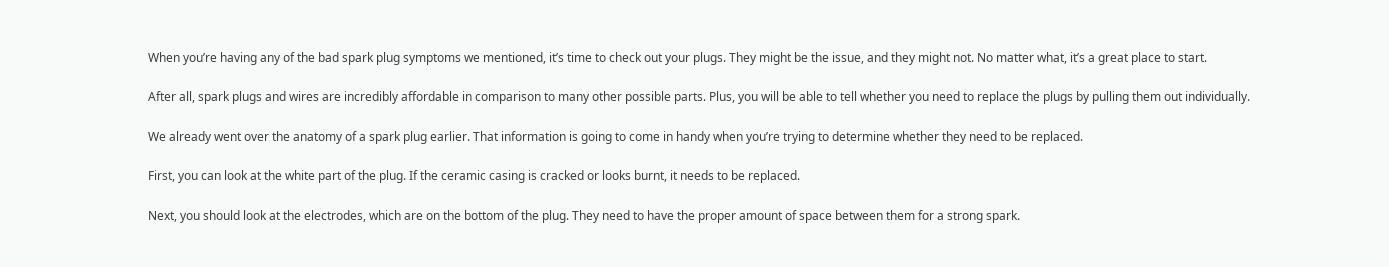When you’re having any of the bad spark plug symptoms we mentioned, it’s time to check out your plugs. They might be the issue, and they might not. No matter what, it’s a great place to start.

After all, spark plugs and wires are incredibly affordable in comparison to many other possible parts. Plus, you will be able to tell whether you need to replace the plugs by pulling them out individually.

We already went over the anatomy of a spark plug earlier. That information is going to come in handy when you’re trying to determine whether they need to be replaced.

First, you can look at the white part of the plug. If the ceramic casing is cracked or looks burnt, it needs to be replaced.

Next, you should look at the electrodes, which are on the bottom of the plug. They need to have the proper amount of space between them for a strong spark.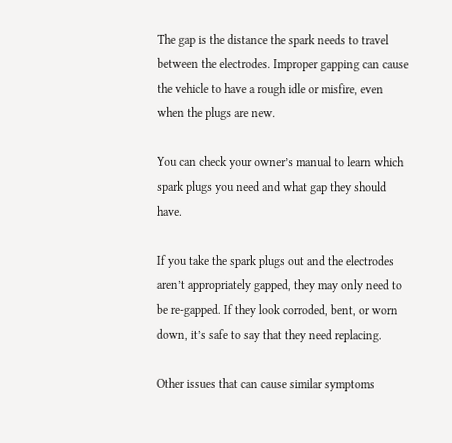The gap is the distance the spark needs to travel between the electrodes. Improper gapping can cause the vehicle to have a rough idle or misfire, even when the plugs are new.

You can check your owner’s manual to learn which spark plugs you need and what gap they should have.

If you take the spark plugs out and the electrodes aren’t appropriately gapped, they may only need to be re-gapped. If they look corroded, bent, or worn down, it’s safe to say that they need replacing.

Other issues that can cause similar symptoms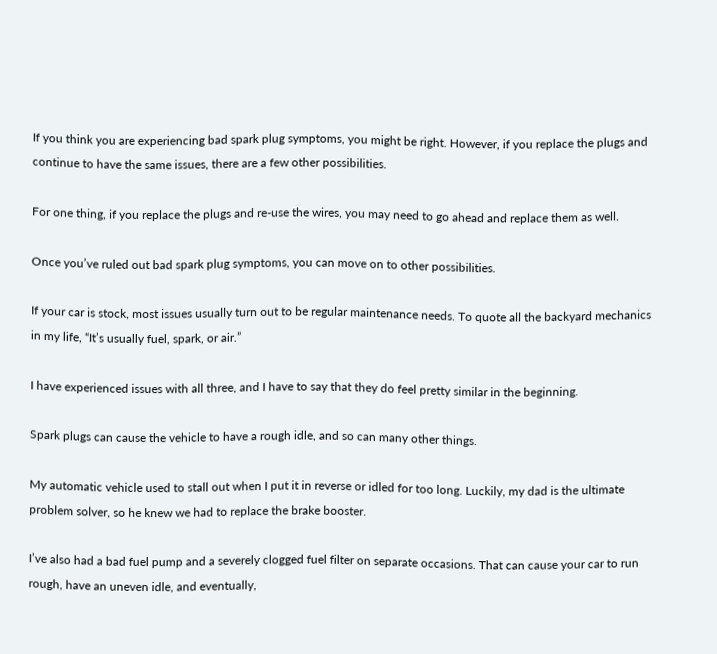If you think you are experiencing bad spark plug symptoms, you might be right. However, if you replace the plugs and continue to have the same issues, there are a few other possibilities.

For one thing, if you replace the plugs and re-use the wires, you may need to go ahead and replace them as well.

Once you’ve ruled out bad spark plug symptoms, you can move on to other possibilities.

If your car is stock, most issues usually turn out to be regular maintenance needs. To quote all the backyard mechanics in my life, “It’s usually fuel, spark, or air.”

I have experienced issues with all three, and I have to say that they do feel pretty similar in the beginning.

Spark plugs can cause the vehicle to have a rough idle, and so can many other things.

My automatic vehicle used to stall out when I put it in reverse or idled for too long. Luckily, my dad is the ultimate problem solver, so he knew we had to replace the brake booster.

I’ve also had a bad fuel pump and a severely clogged fuel filter on separate occasions. That can cause your car to run rough, have an uneven idle, and eventually,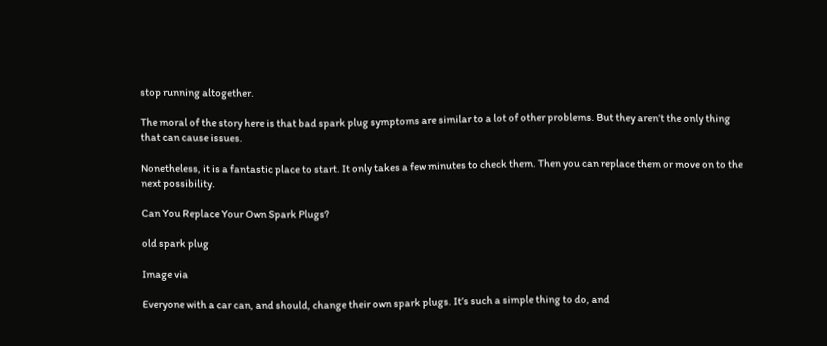stop running altogether.

The moral of the story here is that bad spark plug symptoms are similar to a lot of other problems. But they aren’t the only thing that can cause issues.

Nonetheless, it is a fantastic place to start. It only takes a few minutes to check them. Then you can replace them or move on to the next possibility.

Can You Replace Your Own Spark Plugs?

old spark plug

Image via

Everyone with a car can, and should, change their own spark plugs. It’s such a simple thing to do, and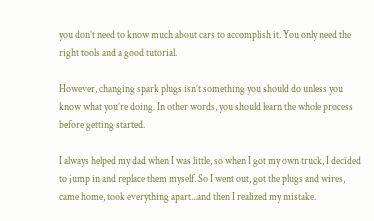you don’t need to know much about cars to accomplish it. You only need the right tools and a good tutorial.

However, changing spark plugs isn’t something you should do unless you know what you’re doing. In other words, you should learn the whole process before getting started.

I always helped my dad when I was little, so when I got my own truck, I decided to jump in and replace them myself. So I went out, got the plugs and wires, came home, took everything apart...and then I realized my mistake.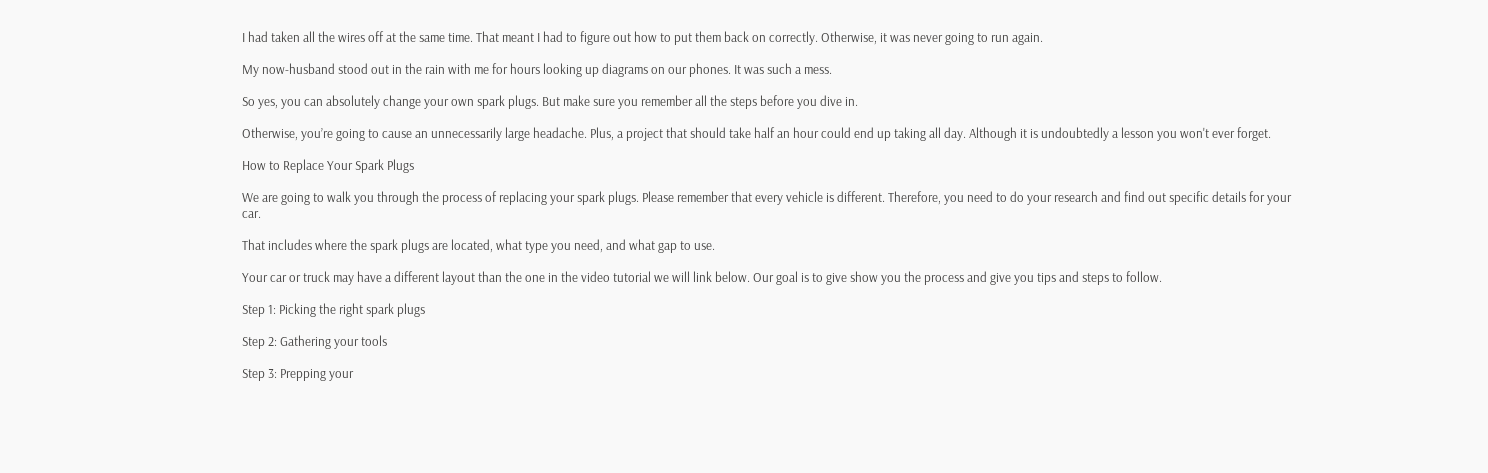I had taken all the wires off at the same time. That meant I had to figure out how to put them back on correctly. Otherwise, it was never going to run again.

My now-husband stood out in the rain with me for hours looking up diagrams on our phones. It was such a mess.

So yes, you can absolutely change your own spark plugs. But make sure you remember all the steps before you dive in.

Otherwise, you’re going to cause an unnecessarily large headache. Plus, a project that should take half an hour could end up taking all day. Although it is undoubtedly a lesson you won't ever forget.

How to Replace Your Spark Plugs

We are going to walk you through the process of replacing your spark plugs. Please remember that every vehicle is different. Therefore, you need to do your research and find out specific details for your car.

That includes where the spark plugs are located, what type you need, and what gap to use.

Your car or truck may have a different layout than the one in the video tutorial we will link below. Our goal is to give show you the process and give you tips and steps to follow.

Step 1: Picking the right spark plugs

Step 2: Gathering your tools

Step 3: Prepping your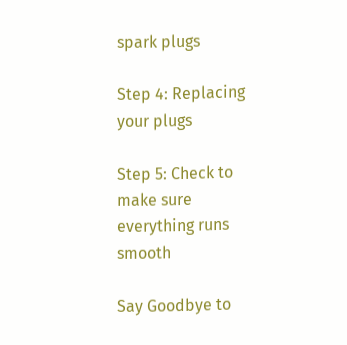spark plugs

Step 4: Replacing your plugs

Step 5: Check to make sure everything runs smooth

Say Goodbye to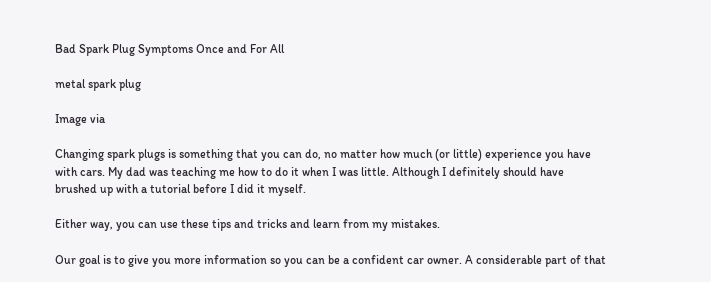Bad Spark Plug Symptoms Once and For All

metal spark plug

Image via

Changing spark plugs is something that you can do, no matter how much (or little) experience you have with cars. My dad was teaching me how to do it when I was little. Although I definitely should have brushed up with a tutorial before I did it myself.

Either way, you can use these tips and tricks and learn from my mistakes.

Our goal is to give you more information so you can be a confident car owner. A considerable part of that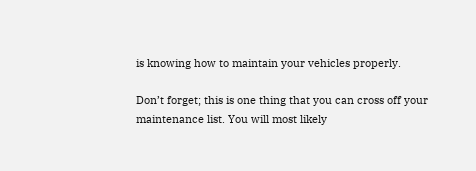is knowing how to maintain your vehicles properly.

Don’t forget; this is one thing that you can cross off your maintenance list. You will most likely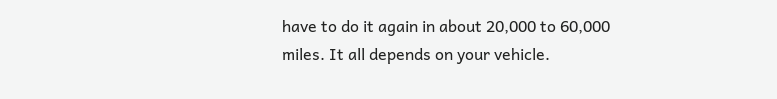have to do it again in about 20,000 to 60,000 miles. It all depends on your vehicle.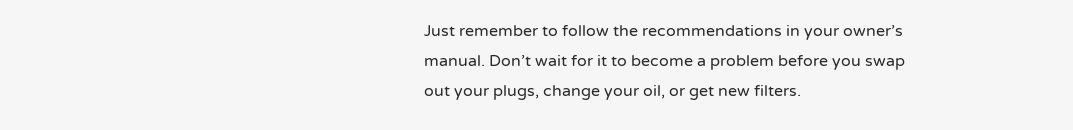Just remember to follow the recommendations in your owner’s manual. Don’t wait for it to become a problem before you swap out your plugs, change your oil, or get new filters.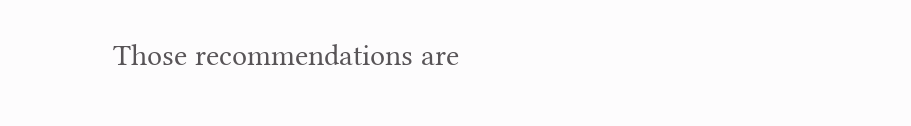Those recommendations are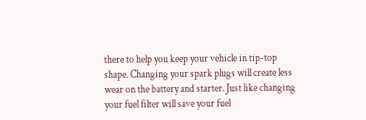there to help you keep your vehicle in tip-top shape. Changing your spark plugs will create less wear on the battery and starter. Just like changing your fuel filter will save your fuel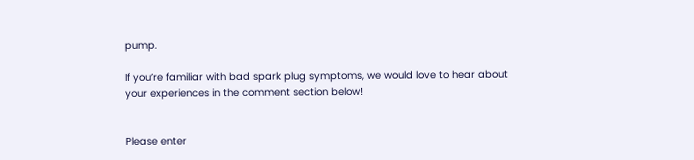pump.

If you’re familiar with bad spark plug symptoms, we would love to hear about your experiences in the comment section below!


Please enter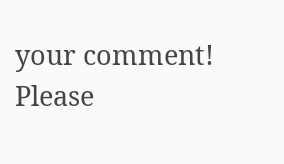your comment!
Please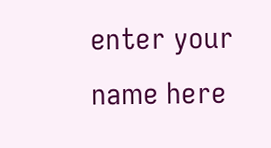enter your name here